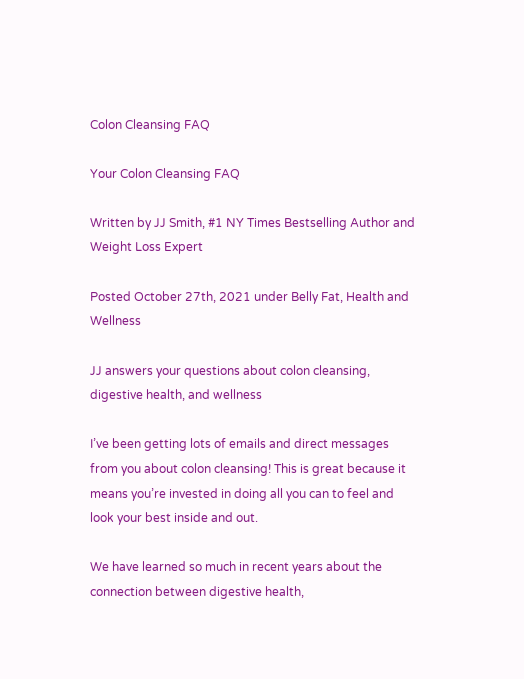Colon Cleansing FAQ

Your Colon Cleansing FAQ

Written by JJ Smith, #1 NY Times Bestselling Author and Weight Loss Expert

Posted October 27th, 2021 under Belly Fat, Health and Wellness

JJ answers your questions about colon cleansing, digestive health, and wellness

I’ve been getting lots of emails and direct messages from you about colon cleansing! This is great because it means you’re invested in doing all you can to feel and look your best inside and out.

We have learned so much in recent years about the connection between digestive health,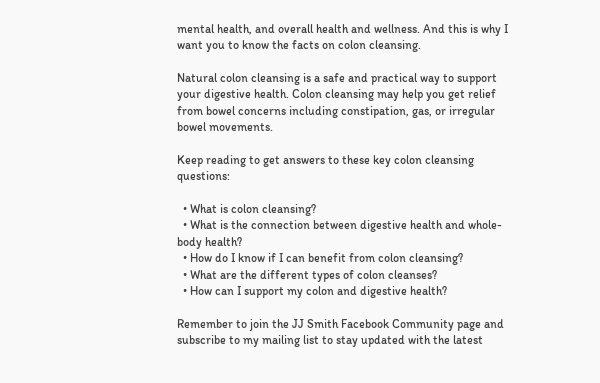mental health, and overall health and wellness. And this is why I want you to know the facts on colon cleansing.

Natural colon cleansing is a safe and practical way to support your digestive health. Colon cleansing may help you get relief from bowel concerns including constipation, gas, or irregular bowel movements.

Keep reading to get answers to these key colon cleansing questions:

  • What is colon cleansing?
  • What is the connection between digestive health and whole-body health?
  • How do I know if I can benefit from colon cleansing?
  • What are the different types of colon cleanses?
  • How can I support my colon and digestive health?

Remember to join the JJ Smith Facebook Community page and subscribe to my mailing list to stay updated with the latest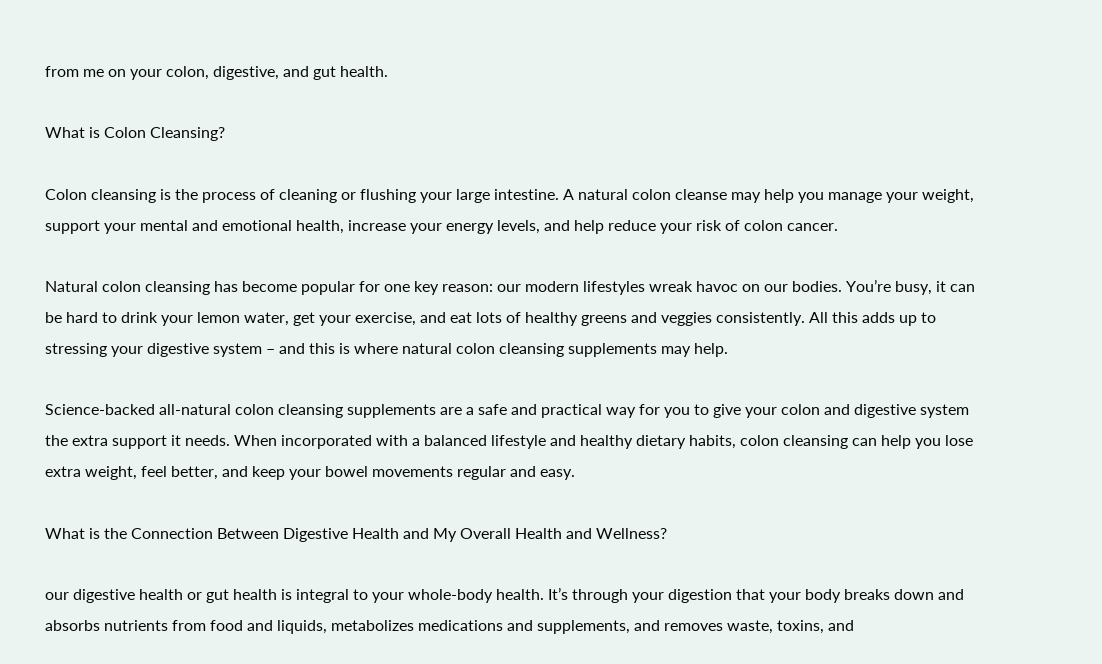from me on your colon, digestive, and gut health.

What is Colon Cleansing?

Colon cleansing is the process of cleaning or flushing your large intestine. A natural colon cleanse may help you manage your weight, support your mental and emotional health, increase your energy levels, and help reduce your risk of colon cancer.

Natural colon cleansing has become popular for one key reason: our modern lifestyles wreak havoc on our bodies. You’re busy, it can be hard to drink your lemon water, get your exercise, and eat lots of healthy greens and veggies consistently. All this adds up to stressing your digestive system – and this is where natural colon cleansing supplements may help.

Science-backed all-natural colon cleansing supplements are a safe and practical way for you to give your colon and digestive system the extra support it needs. When incorporated with a balanced lifestyle and healthy dietary habits, colon cleansing can help you lose extra weight, feel better, and keep your bowel movements regular and easy.

What is the Connection Between Digestive Health and My Overall Health and Wellness?

our digestive health or gut health is integral to your whole-body health. It’s through your digestion that your body breaks down and absorbs nutrients from food and liquids, metabolizes medications and supplements, and removes waste, toxins, and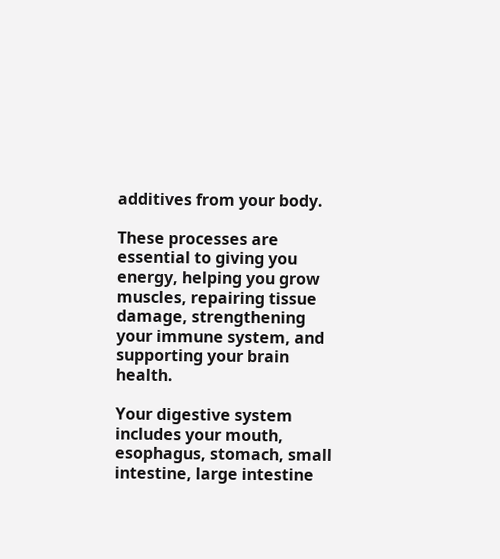additives from your body.

These processes are essential to giving you energy, helping you grow muscles, repairing tissue damage, strengthening your immune system, and supporting your brain health.

Your digestive system includes your mouth, esophagus, stomach, small intestine, large intestine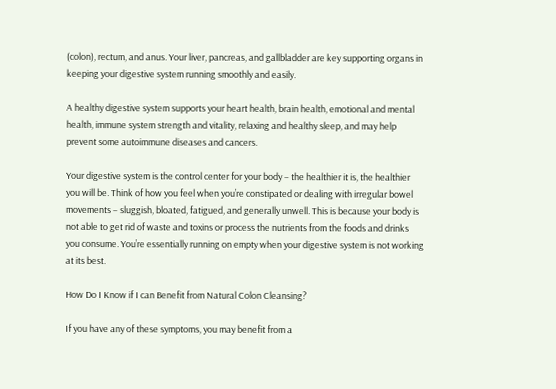(colon), rectum, and anus. Your liver, pancreas, and gallbladder are key supporting organs in keeping your digestive system running smoothly and easily.

A healthy digestive system supports your heart health, brain health, emotional and mental health, immune system strength and vitality, relaxing and healthy sleep, and may help prevent some autoimmune diseases and cancers.

Your digestive system is the control center for your body – the healthier it is, the healthier you will be. Think of how you feel when you’re constipated or dealing with irregular bowel movements – sluggish, bloated, fatigued, and generally unwell. This is because your body is not able to get rid of waste and toxins or process the nutrients from the foods and drinks you consume. You’re essentially running on empty when your digestive system is not working at its best.

How Do I Know if I can Benefit from Natural Colon Cleansing?

If you have any of these symptoms, you may benefit from a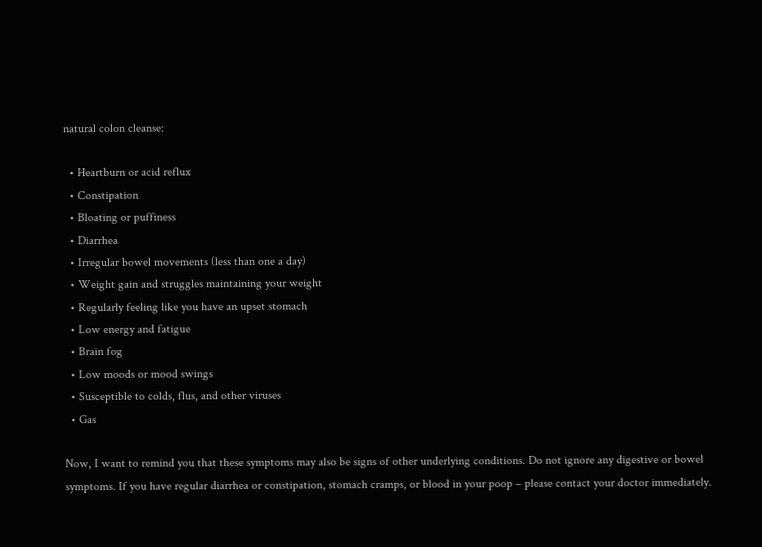natural colon cleanse:

  • Heartburn or acid reflux
  • Constipation
  • Bloating or puffiness
  • Diarrhea
  • Irregular bowel movements (less than one a day)
  • Weight gain and struggles maintaining your weight
  • Regularly feeling like you have an upset stomach
  • Low energy and fatigue
  • Brain fog
  • Low moods or mood swings
  • Susceptible to colds, flus, and other viruses
  • Gas

Now, I want to remind you that these symptoms may also be signs of other underlying conditions. Do not ignore any digestive or bowel symptoms. If you have regular diarrhea or constipation, stomach cramps, or blood in your poop – please contact your doctor immediately.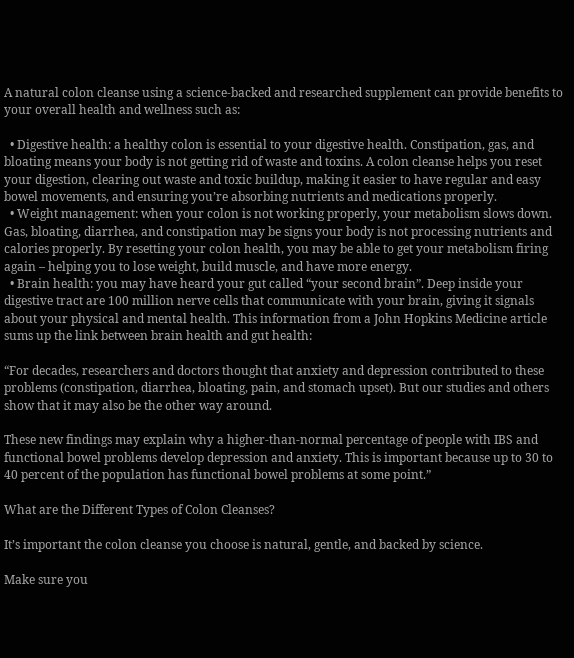A natural colon cleanse using a science-backed and researched supplement can provide benefits to your overall health and wellness such as:

  • Digestive health: a healthy colon is essential to your digestive health. Constipation, gas, and bloating means your body is not getting rid of waste and toxins. A colon cleanse helps you reset your digestion, clearing out waste and toxic buildup, making it easier to have regular and easy bowel movements, and ensuring you’re absorbing nutrients and medications properly.
  • Weight management: when your colon is not working properly, your metabolism slows down. Gas, bloating, diarrhea, and constipation may be signs your body is not processing nutrients and calories properly. By resetting your colon health, you may be able to get your metabolism firing again – helping you to lose weight, build muscle, and have more energy.
  • Brain health: you may have heard your gut called “your second brain”. Deep inside your digestive tract are 100 million nerve cells that communicate with your brain, giving it signals about your physical and mental health. This information from a John Hopkins Medicine article sums up the link between brain health and gut health:

“For decades, researchers and doctors thought that anxiety and depression contributed to these problems (constipation, diarrhea, bloating, pain, and stomach upset). But our studies and others show that it may also be the other way around.

These new findings may explain why a higher-than-normal percentage of people with IBS and functional bowel problems develop depression and anxiety. This is important because up to 30 to 40 percent of the population has functional bowel problems at some point.”

What are the Different Types of Colon Cleanses?

It’s important the colon cleanse you choose is natural, gentle, and backed by science.

Make sure you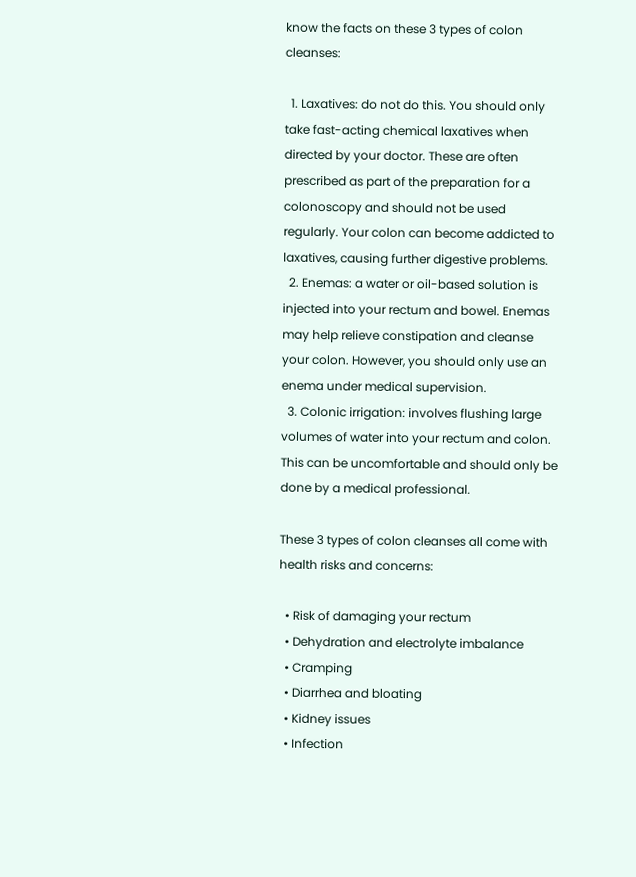know the facts on these 3 types of colon cleanses:

  1. Laxatives: do not do this. You should only take fast-acting chemical laxatives when directed by your doctor. These are often prescribed as part of the preparation for a colonoscopy and should not be used regularly. Your colon can become addicted to laxatives, causing further digestive problems.
  2. Enemas: a water or oil-based solution is injected into your rectum and bowel. Enemas may help relieve constipation and cleanse your colon. However, you should only use an enema under medical supervision.
  3. Colonic irrigation: involves flushing large volumes of water into your rectum and colon. This can be uncomfortable and should only be done by a medical professional.

These 3 types of colon cleanses all come with health risks and concerns:

  • Risk of damaging your rectum
  • Dehydration and electrolyte imbalance
  • Cramping
  • Diarrhea and bloating
  • Kidney issues
  • Infection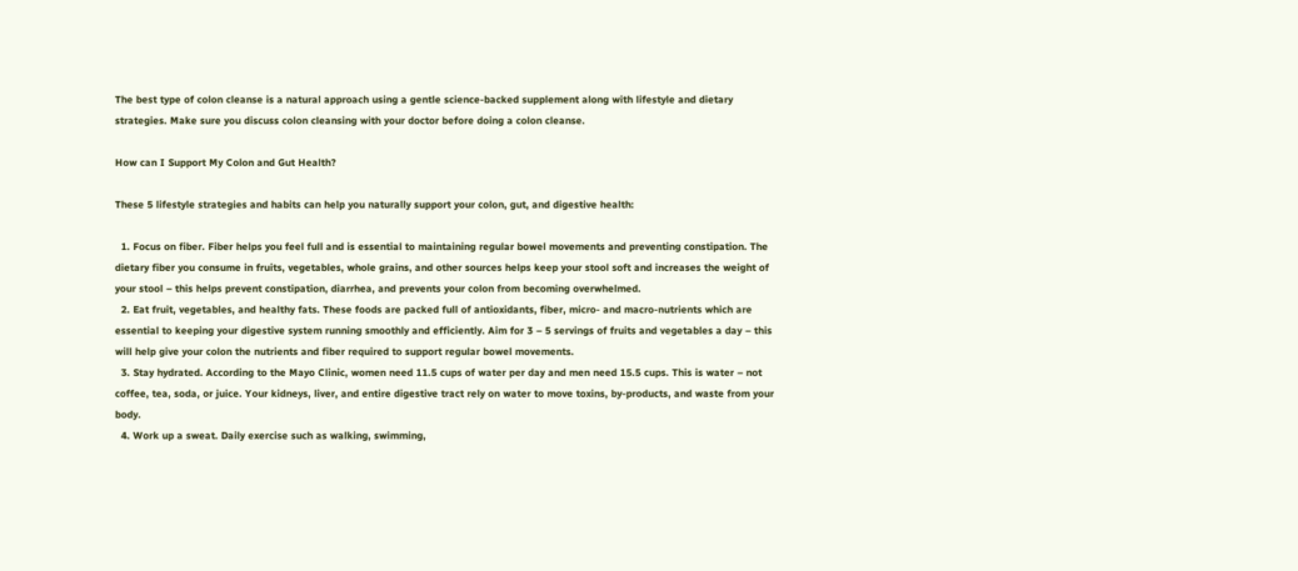The best type of colon cleanse is a natural approach using a gentle science-backed supplement along with lifestyle and dietary strategies. Make sure you discuss colon cleansing with your doctor before doing a colon cleanse.

How can I Support My Colon and Gut Health?

These 5 lifestyle strategies and habits can help you naturally support your colon, gut, and digestive health:

  1. Focus on fiber. Fiber helps you feel full and is essential to maintaining regular bowel movements and preventing constipation. The dietary fiber you consume in fruits, vegetables, whole grains, and other sources helps keep your stool soft and increases the weight of your stool – this helps prevent constipation, diarrhea, and prevents your colon from becoming overwhelmed.
  2. Eat fruit, vegetables, and healthy fats. These foods are packed full of antioxidants, fiber, micro- and macro-nutrients which are essential to keeping your digestive system running smoothly and efficiently. Aim for 3 – 5 servings of fruits and vegetables a day – this will help give your colon the nutrients and fiber required to support regular bowel movements.
  3. Stay hydrated. According to the Mayo Clinic, women need 11.5 cups of water per day and men need 15.5 cups. This is water – not coffee, tea, soda, or juice. Your kidneys, liver, and entire digestive tract rely on water to move toxins, by-products, and waste from your body.
  4. Work up a sweat. Daily exercise such as walking, swimming,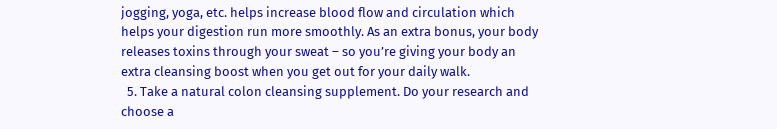jogging, yoga, etc. helps increase blood flow and circulation which helps your digestion run more smoothly. As an extra bonus, your body releases toxins through your sweat – so you’re giving your body an extra cleansing boost when you get out for your daily walk.
  5. Take a natural colon cleansing supplement. Do your research and choose a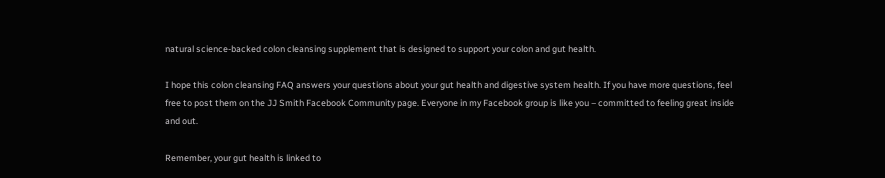natural science-backed colon cleansing supplement that is designed to support your colon and gut health.

I hope this colon cleansing FAQ answers your questions about your gut health and digestive system health. If you have more questions, feel free to post them on the JJ Smith Facebook Community page. Everyone in my Facebook group is like you – committed to feeling great inside and out.

Remember, your gut health is linked to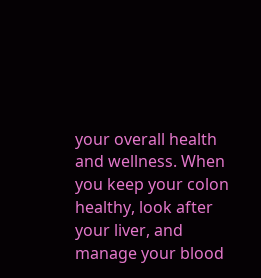your overall health and wellness. When you keep your colon healthy, look after your liver, and manage your blood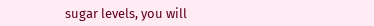sugar levels, you will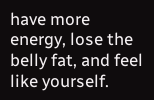have more energy, lose the belly fat, and feel like yourself.